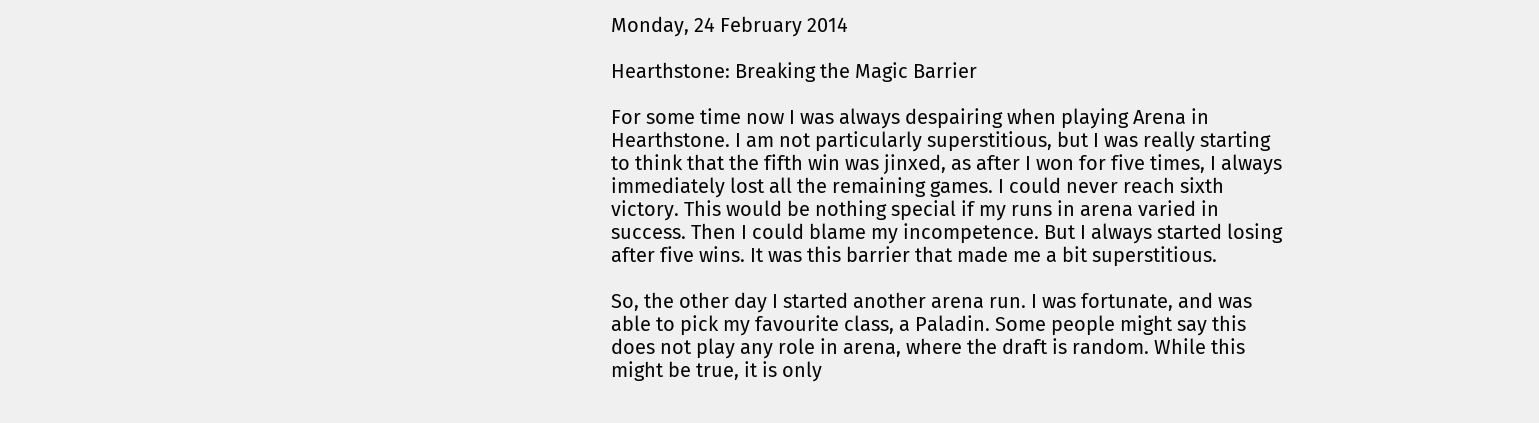Monday, 24 February 2014

Hearthstone: Breaking the Magic Barrier

For some time now I was always despairing when playing Arena in Hearthstone. I am not particularly superstitious, but I was really starting to think that the fifth win was jinxed, as after I won for five times, I always immediately lost all the remaining games. I could never reach sixth victory. This would be nothing special if my runs in arena varied in success. Then I could blame my incompetence. But I always started losing after five wins. It was this barrier that made me a bit superstitious.

So, the other day I started another arena run. I was fortunate, and was able to pick my favourite class, a Paladin. Some people might say this does not play any role in arena, where the draft is random. While this might be true, it is only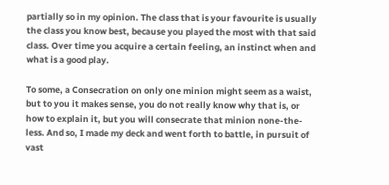partially so in my opinion. The class that is your favourite is usually the class you know best, because you played the most with that said class. Over time you acquire a certain feeling, an instinct when and what is a good play.

To some, a Consecration on only one minion might seem as a waist, but to you it makes sense, you do not really know why that is, or how to explain it, but you will consecrate that minion none-the-less. And so, I made my deck and went forth to battle, in pursuit of vast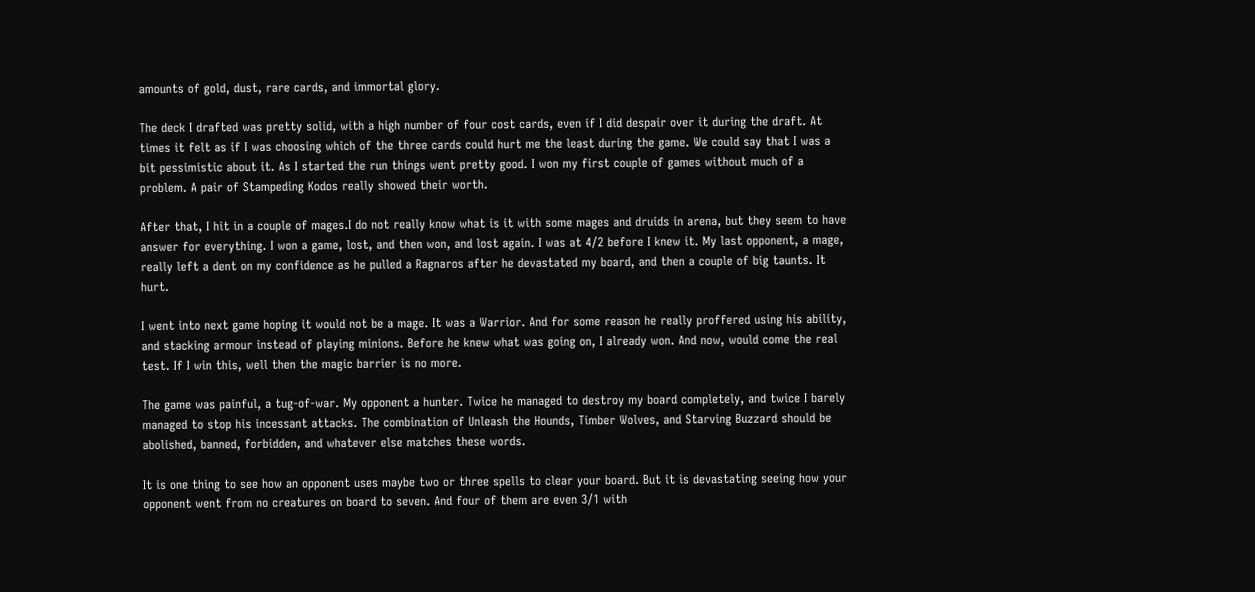amounts of gold, dust, rare cards, and immortal glory.

The deck I drafted was pretty solid, with a high number of four cost cards, even if I did despair over it during the draft. At times it felt as if I was choosing which of the three cards could hurt me the least during the game. We could say that I was a bit pessimistic about it. As I started the run things went pretty good. I won my first couple of games without much of a problem. A pair of Stampeding Kodos really showed their worth.

After that, I hit in a couple of mages.I do not really know what is it with some mages and druids in arena, but they seem to have answer for everything. I won a game, lost, and then won, and lost again. I was at 4/2 before I knew it. My last opponent, a mage, really left a dent on my confidence as he pulled a Ragnaros after he devastated my board, and then a couple of big taunts. It hurt.

I went into next game hoping it would not be a mage. It was a Warrior. And for some reason he really proffered using his ability, and stacking armour instead of playing minions. Before he knew what was going on, I already won. And now, would come the real test. If I win this, well then the magic barrier is no more.

The game was painful, a tug-of-war. My opponent a hunter. Twice he managed to destroy my board completely, and twice I barely managed to stop his incessant attacks. The combination of Unleash the Hounds, Timber Wolves, and Starving Buzzard should be abolished, banned, forbidden, and whatever else matches these words.

It is one thing to see how an opponent uses maybe two or three spells to clear your board. But it is devastating seeing how your opponent went from no creatures on board to seven. And four of them are even 3/1 with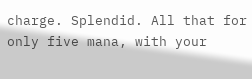charge. Splendid. All that for only five mana, with your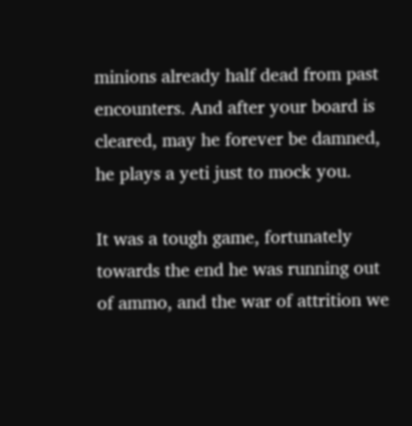minions already half dead from past encounters. And after your board is cleared, may he forever be damned, he plays a yeti just to mock you.

It was a tough game, fortunately towards the end he was running out of ammo, and the war of attrition we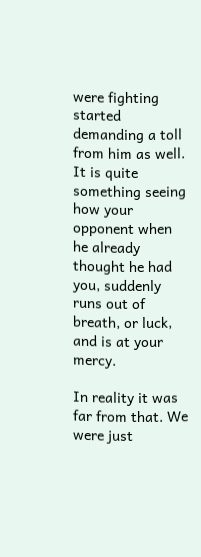were fighting started demanding a toll from him as well. It is quite something seeing how your opponent when he already thought he had you, suddenly runs out of breath, or luck, and is at your mercy.

In reality it was far from that. We were just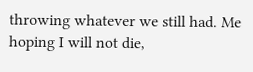throwing whatever we still had. Me hoping I will not die,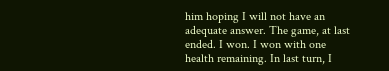him hoping I will not have an adequate answer. The game, at last ended. I won. I won with one health remaining. In last turn, I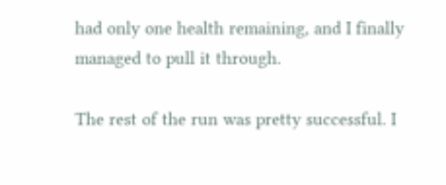had only one health remaining, and I finally managed to pull it through.

The rest of the run was pretty successful. I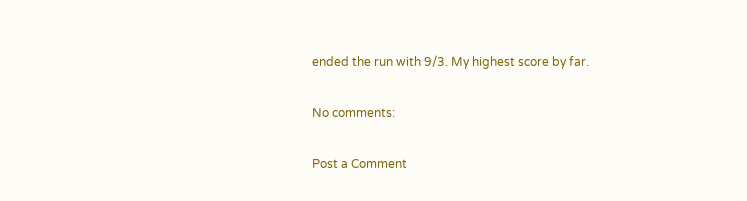ended the run with 9/3. My highest score by far.

No comments:

Post a Comment